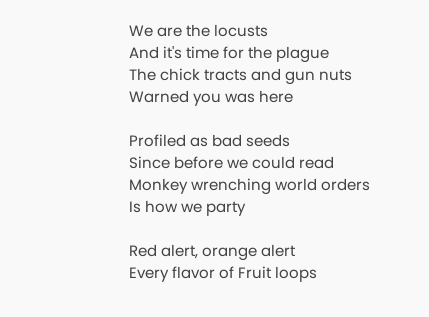We are the locusts
And it's time for the plague
The chick tracts and gun nuts
Warned you was here

Profiled as bad seeds
Since before we could read
Monkey wrenching world orders
Is how we party

Red alert, orange alert
Every flavor of Fruit loops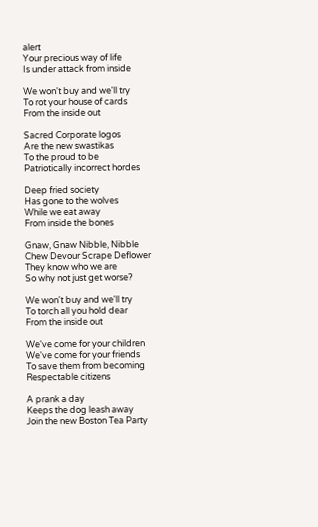alert
Your precious way of life
Is under attack from inside

We won't buy and we'll try
To rot your house of cards
From the inside out

Sacred Corporate logos
Are the new swastikas
To the proud to be
Patriotically incorrect hordes

Deep fried society
Has gone to the wolves
While we eat away
From inside the bones

Gnaw, Gnaw Nibble, Nibble
Chew Devour Scrape Deflower
They know who we are
So why not just get worse?

We won't buy and we'll try
To torch all you hold dear
From the inside out

We've come for your children
We've come for your friends
To save them from becoming
Respectable citizens

A prank a day
Keeps the dog leash away
Join the new Boston Tea Party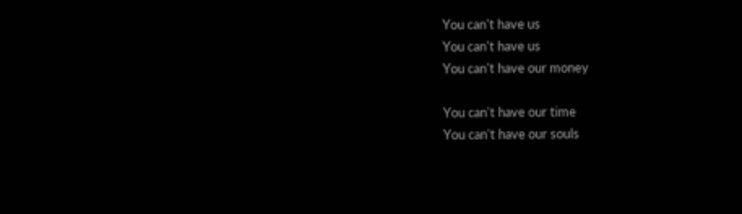You can't have us
You can't have us
You can't have our money

You can't have our time
You can't have our souls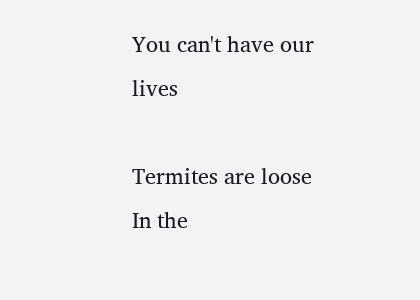You can't have our lives

Termites are loose
In the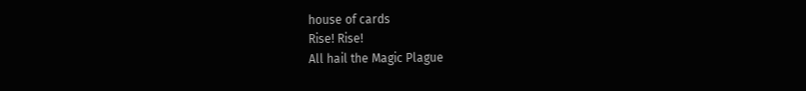house of cards
Rise! Rise!
All hail the Magic Plague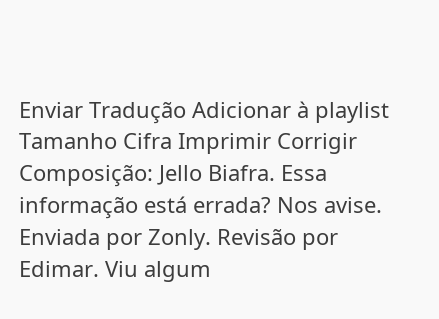Enviar Tradução Adicionar à playlist Tamanho Cifra Imprimir Corrigir
Composição: Jello Biafra. Essa informação está errada? Nos avise.
Enviada por Zonly. Revisão por Edimar. Viu algum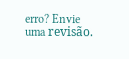erro? Envie uma revisão.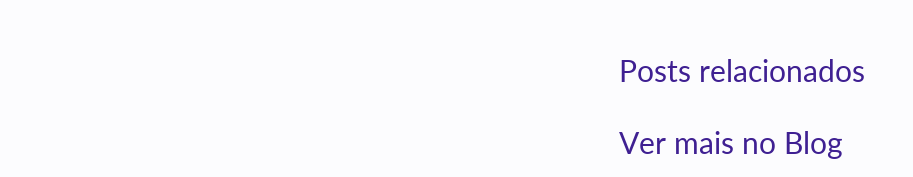Posts relacionados

Ver mais no Blog